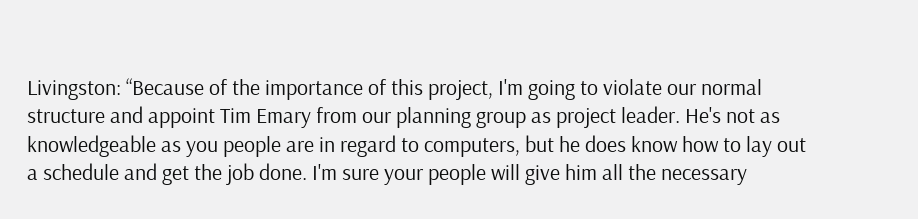Livingston: “Because of the importance of this project, I'm going to violate our normal structure and appoint Tim Emary from our planning group as project leader. He's not as knowledgeable as you people are in regard to computers, but he does know how to lay out a schedule and get the job done. I'm sure your people will give him all the necessary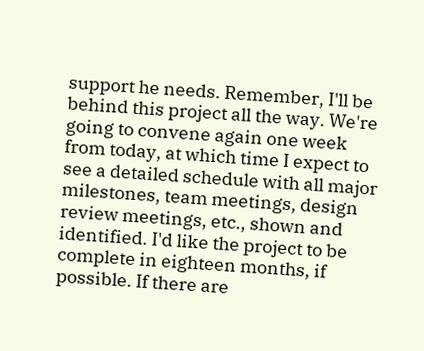support he needs. Remember, I'll be behind this project all the way. We're going to convene again one week from today, at which time I expect to see a detailed schedule with all major milestones, team meetings, design review meetings, etc., shown and identified. I'd like the project to be complete in eighteen months, if possible. If there are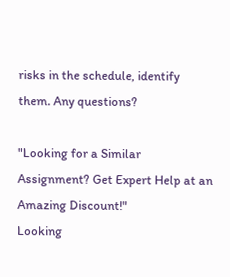risks in the schedule, identify them. Any questions?

"Looking for a Similar Assignment? Get Expert Help at an Amazing Discount!"
Looking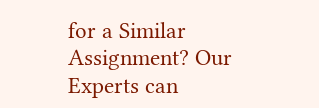for a Similar Assignment? Our Experts can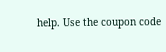help. Use the coupon code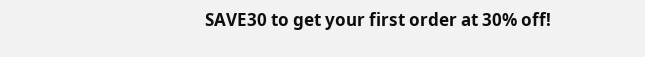SAVE30 to get your first order at 30% off!